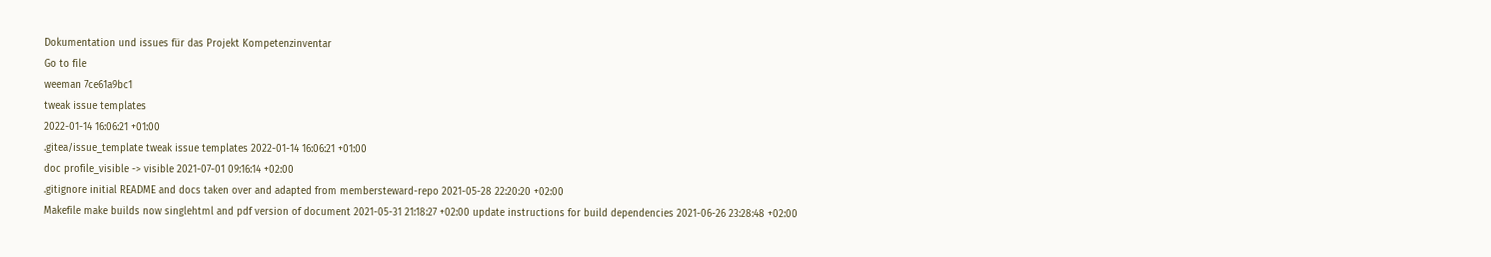Dokumentation und issues für das Projekt Kompetenzinventar
Go to file
weeman 7ce61a9bc1
tweak issue templates
2022-01-14 16:06:21 +01:00
.gitea/issue_template tweak issue templates 2022-01-14 16:06:21 +01:00
doc profile_visible -> visible 2021-07-01 09:16:14 +02:00
.gitignore initial README and docs taken over and adapted from membersteward-repo 2021-05-28 22:20:20 +02:00
Makefile make builds now singlehtml and pdf version of document 2021-05-31 21:18:27 +02:00 update instructions for build dependencies 2021-06-26 23:28:48 +02:00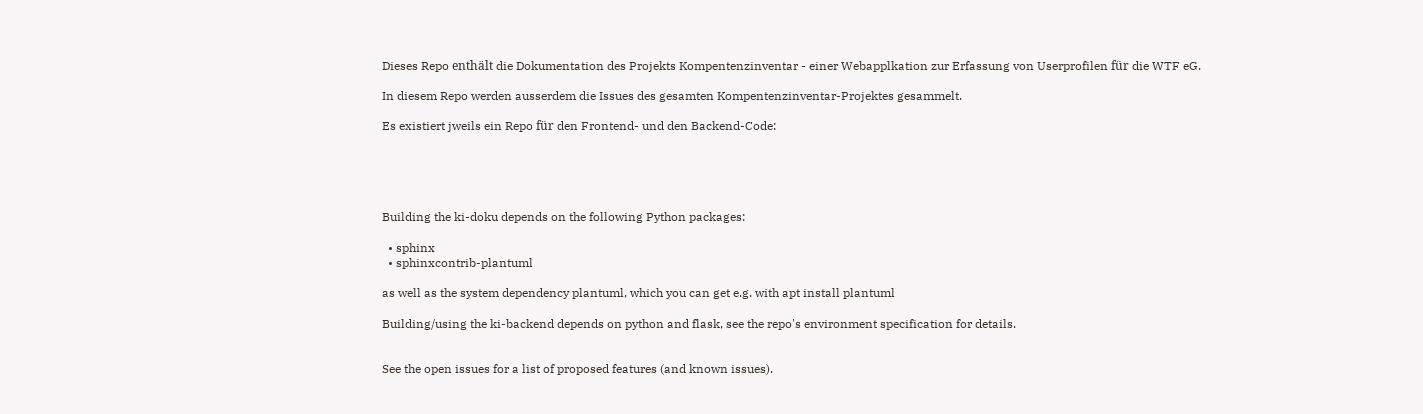Dieses Repo enthält die Dokumentation des Projekts Kompentenzinventar - einer Webapplkation zur Erfassung von Userprofilen für die WTF eG.

In diesem Repo werden ausserdem die Issues des gesamten Kompentenzinventar-Projektes gesammelt.

Es existiert jweils ein Repo für den Frontend- und den Backend-Code:





Building the ki-doku depends on the following Python packages:

  • sphinx
  • sphinxcontrib-plantuml

as well as the system dependency plantuml, which you can get e.g. with apt install plantuml

Building/using the ki-backend depends on python and flask, see the repo's environment specification for details.


See the open issues for a list of proposed features (and known issues).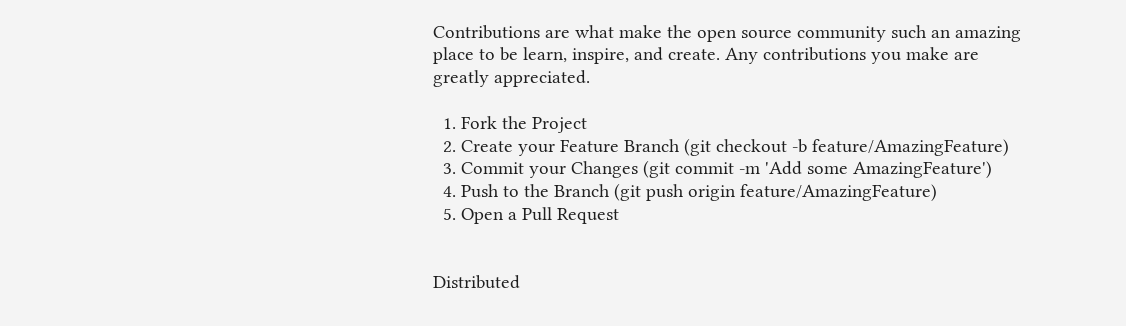Contributions are what make the open source community such an amazing place to be learn, inspire, and create. Any contributions you make are greatly appreciated.

  1. Fork the Project
  2. Create your Feature Branch (git checkout -b feature/AmazingFeature)
  3. Commit your Changes (git commit -m 'Add some AmazingFeature')
  4. Push to the Branch (git push origin feature/AmazingFeature)
  5. Open a Pull Request


Distributed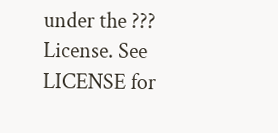under the ??? License. See LICENSE for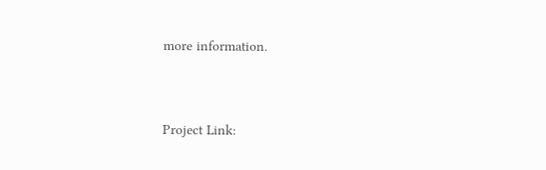more information.


Project Link: